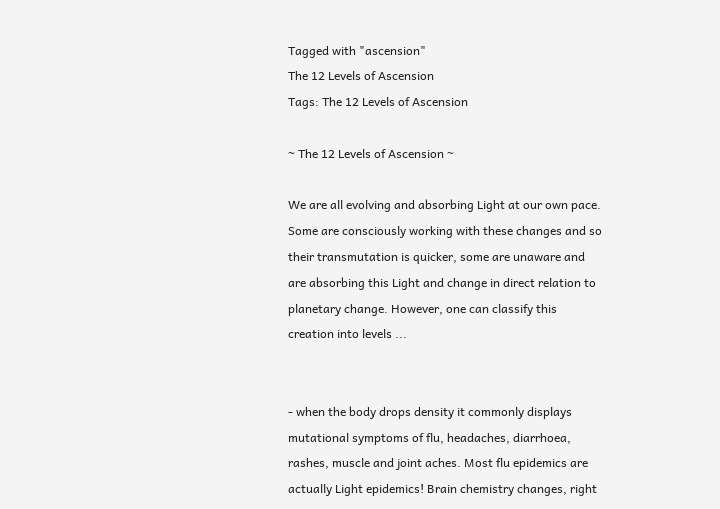Tagged with "ascension"
The 12 Levels of Ascension
Tags: The 12 Levels of Ascension

~ The 12 Levels of Ascension ~

We are all evolving and absorbing Light at our own pace. Some are consciously working with these changes and so their transmutation is quicker, some are unaware and are absorbing this Light and change in direct relation to planetary change. However, one can classify this creation into levels ...


- when the body drops density it commonly displays mutational symptoms of flu, headaches, diarrhoea, rashes, muscle and joint aches. Most flu epidemics are actually Light epidemics! Brain chemistry changes, right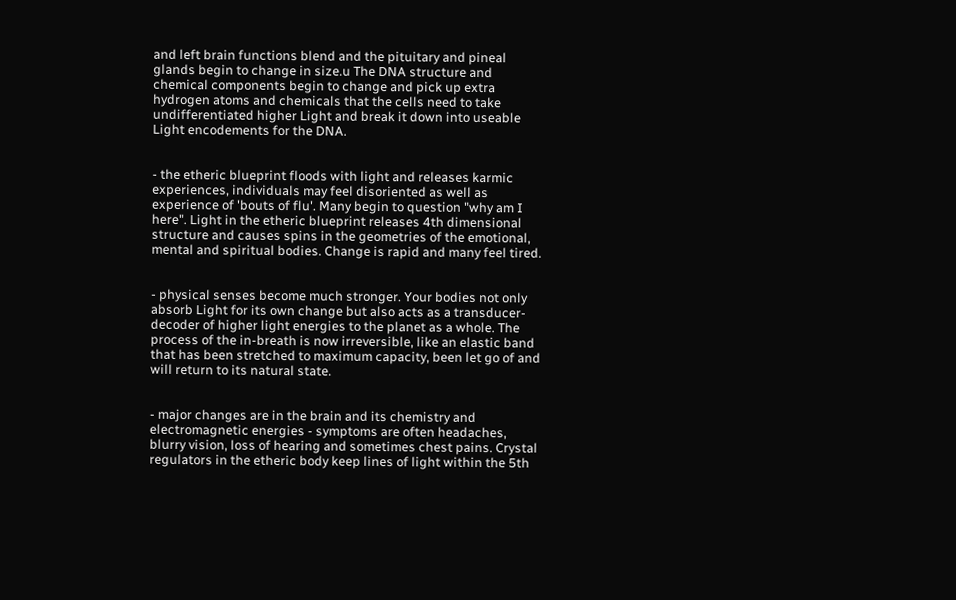and left brain functions blend and the pituitary and pineal glands begin to change in size.u The DNA structure and chemical components begin to change and pick up extra hydrogen atoms and chemicals that the cells need to take undifferentiated higher Light and break it down into useable Light encodements for the DNA.


- the etheric blueprint floods with light and releases karmic experiences, individuals may feel disoriented as well as experience of 'bouts of flu'. Many begin to question "why am I here". Light in the etheric blueprint releases 4th dimensional structure and causes spins in the geometries of the emotional, mental and spiritual bodies. Change is rapid and many feel tired.


- physical senses become much stronger. Your bodies not only absorb Light for its own change but also acts as a transducer- decoder of higher light energies to the planet as a whole. The process of the in-breath is now irreversible, like an elastic band that has been stretched to maximum capacity, been let go of and will return to its natural state.


- major changes are in the brain and its chemistry and electromagnetic energies - symptoms are often headaches, blurry vision, loss of hearing and sometimes chest pains. Crystal regulators in the etheric body keep lines of light within the 5th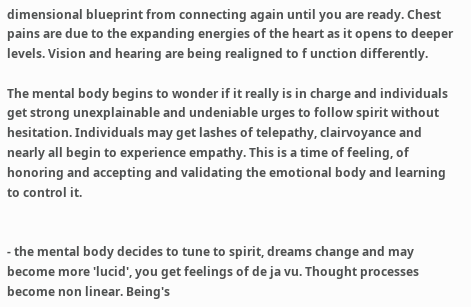dimensional blueprint from connecting again until you are ready. Chest pains are due to the expanding energies of the heart as it opens to deeper levels. Vision and hearing are being realigned to f unction differently.

The mental body begins to wonder if it really is in charge and individuals get strong unexplainable and undeniable urges to follow spirit without hesitation. Individuals may get lashes of telepathy, clairvoyance and nearly all begin to experience empathy. This is a time of feeling, of honoring and accepting and validating the emotional body and learning to control it.


- the mental body decides to tune to spirit, dreams change and may become more 'lucid', you get feelings of de ja vu. Thought processes become non linear. Being's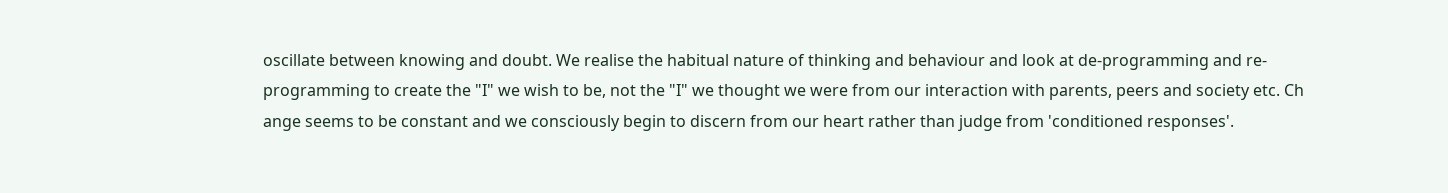oscillate between knowing and doubt. We realise the habitual nature of thinking and behaviour and look at de-programming and re-programming to create the "I" we wish to be, not the "I" we thought we were from our interaction with parents, peers and society etc. Ch ange seems to be constant and we consciously begin to discern from our heart rather than judge from 'conditioned responses'.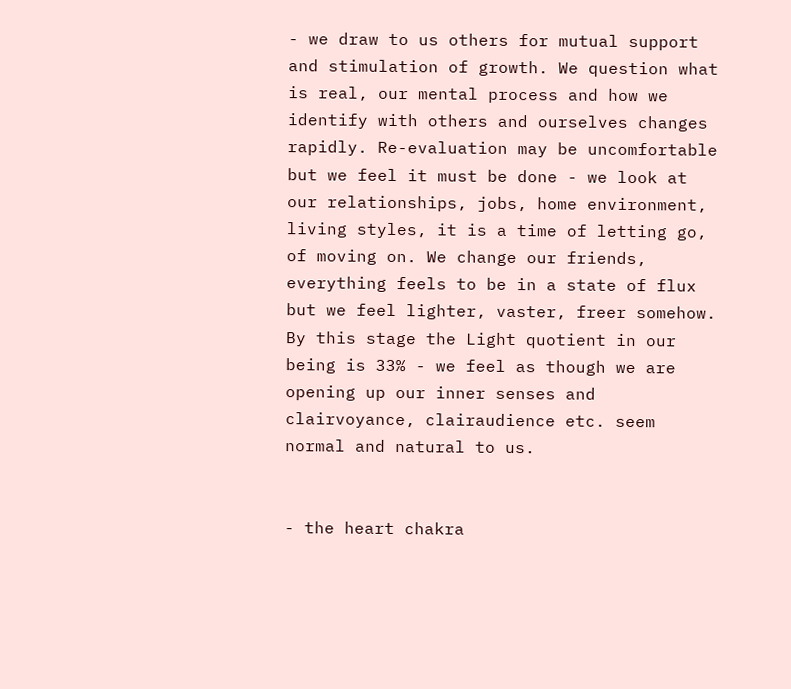- we draw to us others for mutual support and stimulation of growth. We question what is real, our mental process and how we identify with others and ourselves changes rapidly. Re-evaluation may be uncomfortable but we feel it must be done - we look at our relationships, jobs, home environment, living styles, it is a time of letting go, of moving on. We change our friends, everything feels to be in a state of flux but we feel lighter, vaster, freer somehow. By this stage the Light quotient in our being is 33% - we feel as though we are opening up our inner senses and clairvoyance, clairaudience etc. seem normal and natural to us.


- the heart chakra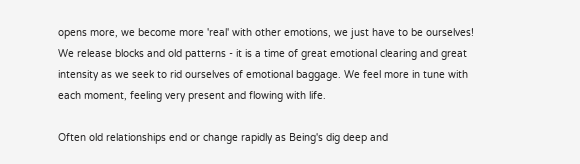opens more, we become more 'real' with other emotions, we just have to be ourselves! We release blocks and old patterns - it is a time of great emotional clearing and great intensity as we seek to rid ourselves of emotional baggage. We feel more in tune with each moment, feeling very present and flowing with life.

Often old relationships end or change rapidly as Being's dig deep and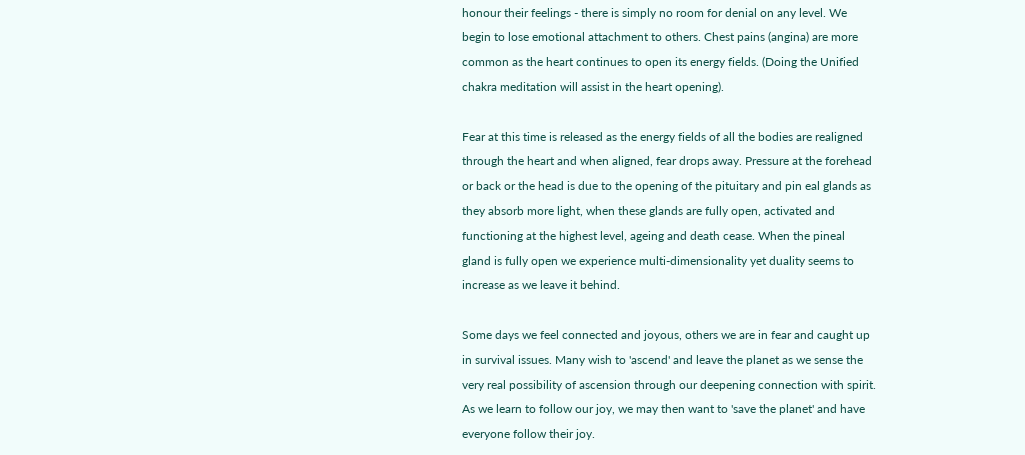honour their feelings - there is simply no room for denial on any level. We begin to lose emotional attachment to others. Chest pains (angina) are more common as the heart continues to open its energy fields. (Doing the Unified chakra meditation will assist in the heart opening).

Fear at this time is released as the energy fields of all the bodies are realigned through the heart and when aligned, fear drops away. Pressure at the forehead or back or the head is due to the opening of the pituitary and pin eal glands as they absorb more light, when these glands are fully open, activated and functioning at the highest level, ageing and death cease. When the pineal gland is fully open we experience multi-dimensionality yet duality seems to increase as we leave it behind.

Some days we feel connected and joyous, others we are in fear and caught up in survival issues. Many wish to 'ascend' and leave the planet as we sense the very real possibility of ascension through our deepening connection with spirit. As we learn to follow our joy, we may then want to 'save the planet' and have everyone follow their joy.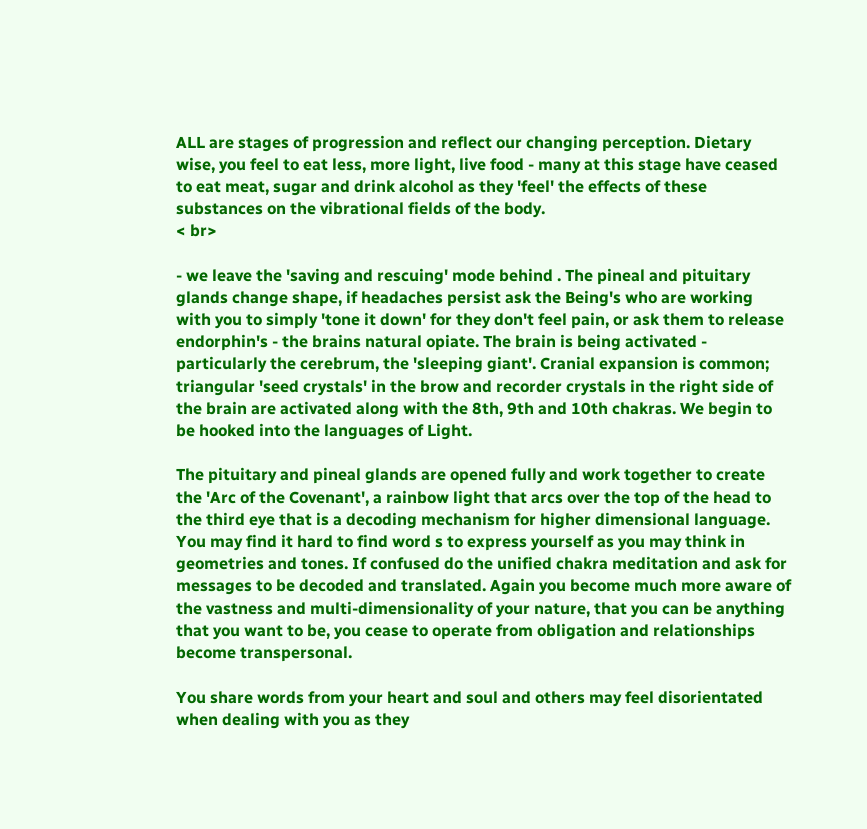ALL are stages of progression and reflect our changing perception. Dietary wise, you feel to eat less, more light, live food - many at this stage have ceased to eat meat, sugar and drink alcohol as they 'feel' the effects of these substances on the vibrational fields of the body.
< br>

- we leave the 'saving and rescuing' mode behind . The pineal and pituitary glands change shape, if headaches persist ask the Being's who are working with you to simply 'tone it down' for they don't feel pain, or ask them to release endorphin's - the brains natural opiate. The brain is being activated - particularly the cerebrum, the 'sleeping giant'. Cranial expansion is common; triangular 'seed crystals' in the brow and recorder crystals in the right side of the brain are activated along with the 8th, 9th and 10th chakras. We begin to be hooked into the languages of Light.

The pituitary and pineal glands are opened fully and work together to create the 'Arc of the Covenant', a rainbow light that arcs over the top of the head to the third eye that is a decoding mechanism for higher dimensional language. You may find it hard to find word s to express yourself as you may think in geometries and tones. If confused do the unified chakra meditation and ask for messages to be decoded and translated. Again you become much more aware of the vastness and multi-dimensionality of your nature, that you can be anything that you want to be, you cease to operate from obligation and relationships become transpersonal.

You share words from your heart and soul and others may feel disorientated when dealing with you as they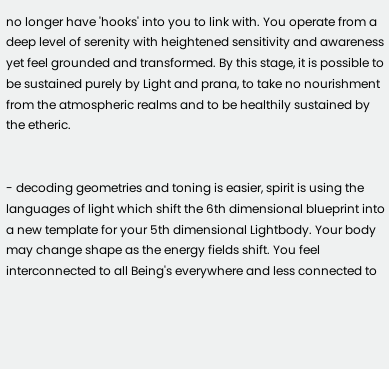no longer have 'hooks' into you to link with. You operate from a deep level of serenity with heightened sensitivity and awareness yet feel grounded and transformed. By this stage, it is possible to be sustained purely by Light and prana, to take no nourishment from the atmospheric realms and to be healthily sustained by the etheric.


- decoding geometries and toning is easier, spirit is using the languages of light which shift the 6th dimensional blueprint into a new template for your 5th dimensional Lightbody. Your body may change shape as the energy fields shift. You feel interconnected to all Being's everywhere and less connected to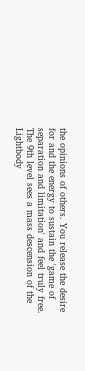the opinions of others. You release the desire for and the energy to sustain the 'game of separation and limitation' and feel truly free. The 9th level sees a mass descension of the Lightbody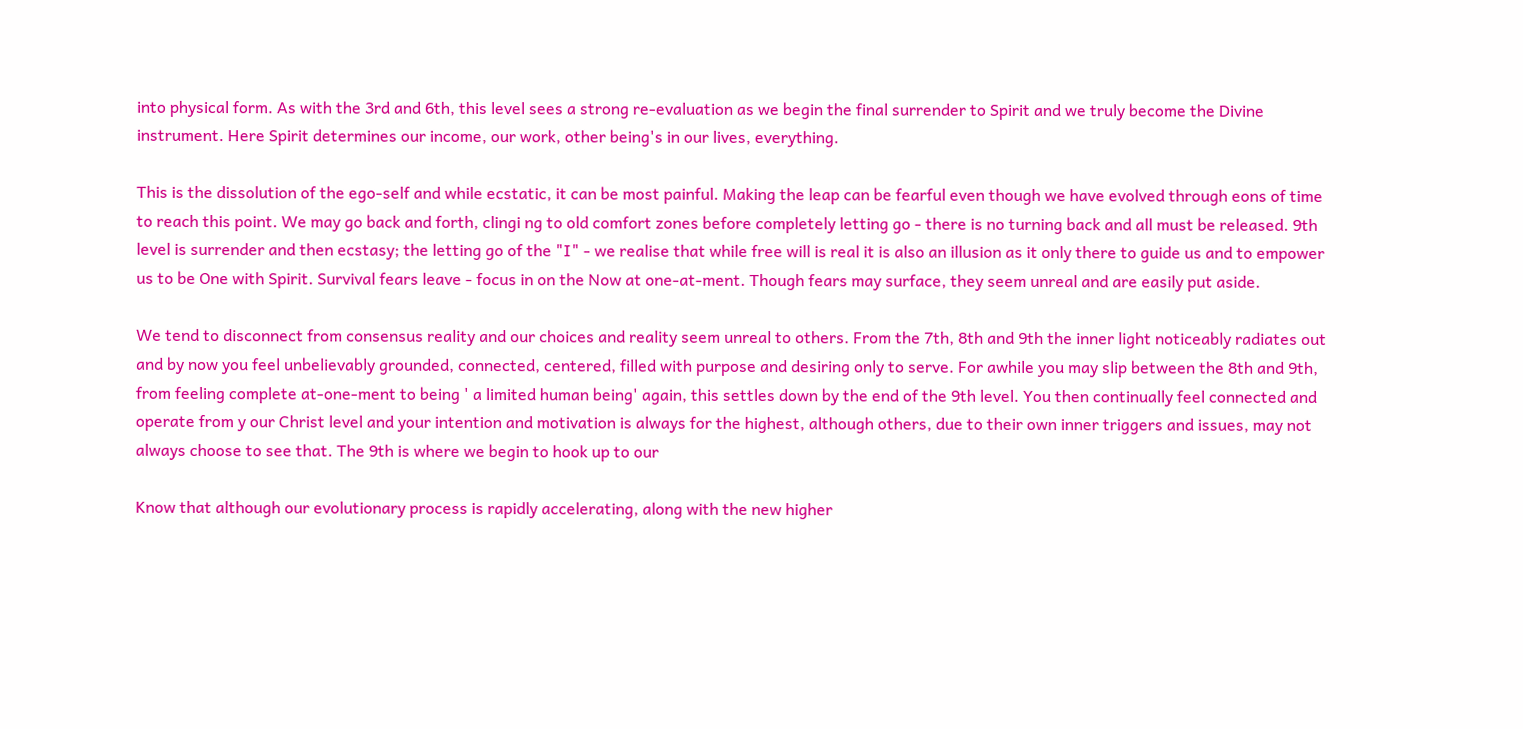into physical form. As with the 3rd and 6th, this level sees a strong re-evaluation as we begin the final surrender to Spirit and we truly become the Divine instrument. Here Spirit determines our income, our work, other being's in our lives, everything.

This is the dissolution of the ego-self and while ecstatic, it can be most painful. Making the leap can be fearful even though we have evolved through eons of time to reach this point. We may go back and forth, clingi ng to old comfort zones before completely letting go - there is no turning back and all must be released. 9th level is surrender and then ecstasy; the letting go of the "I" - we realise that while free will is real it is also an illusion as it only there to guide us and to empower us to be One with Spirit. Survival fears leave - focus in on the Now at one-at-ment. Though fears may surface, they seem unreal and are easily put aside.

We tend to disconnect from consensus reality and our choices and reality seem unreal to others. From the 7th, 8th and 9th the inner light noticeably radiates out and by now you feel unbelievably grounded, connected, centered, filled with purpose and desiring only to serve. For awhile you may slip between the 8th and 9th, from feeling complete at-one-ment to being ' a limited human being' again, this settles down by the end of the 9th level. You then continually feel connected and operate from y our Christ level and your intention and motivation is always for the highest, although others, due to their own inner triggers and issues, may not always choose to see that. The 9th is where we begin to hook up to our

Know that although our evolutionary process is rapidly accelerating, along with the new higher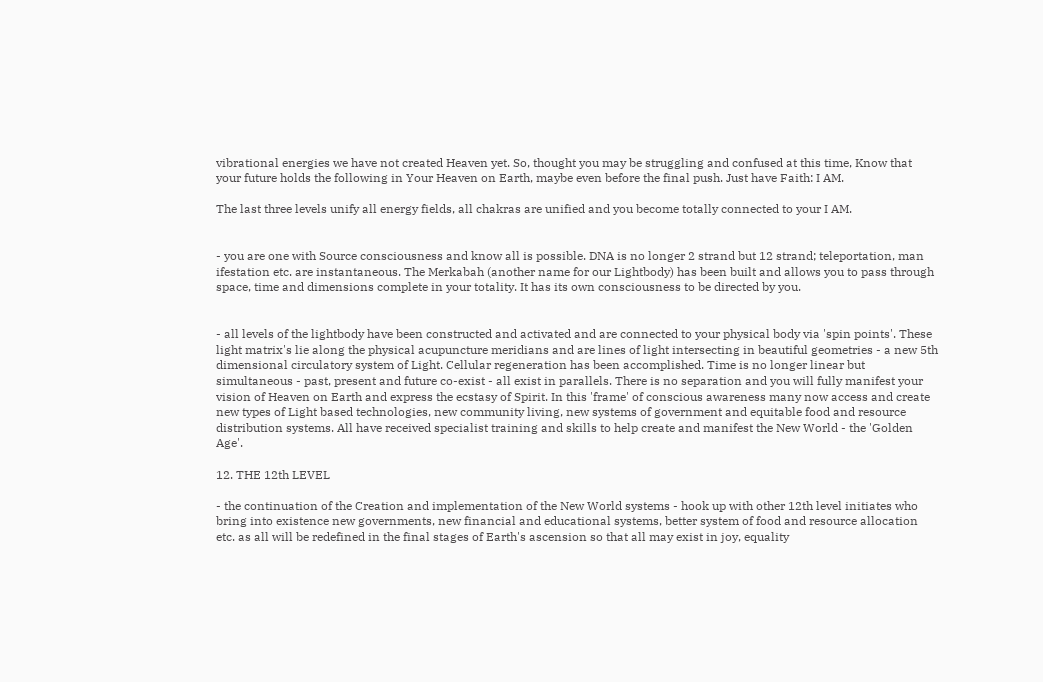vibrational energies we have not created Heaven yet. So, thought you may be struggling and confused at this time, Know that your future holds the following in Your Heaven on Earth, maybe even before the final push. Just have Faith: I AM.

The last three levels unify all energy fields, all chakras are unified and you become totally connected to your I AM.


- you are one with Source consciousness and know all is possible. DNA is no longer 2 strand but 12 strand; teleportation, man ifestation etc. are instantaneous. The Merkabah (another name for our Lightbody) has been built and allows you to pass through space, time and dimensions complete in your totality. It has its own consciousness to be directed by you.


- all levels of the lightbody have been constructed and activated and are connected to your physical body via 'spin points'. These light matrix's lie along the physical acupuncture meridians and are lines of light intersecting in beautiful geometries - a new 5th dimensional circulatory system of Light. Cellular regeneration has been accomplished. Time is no longer linear but simultaneous - past, present and future co-exist - all exist in parallels. There is no separation and you will fully manifest your vision of Heaven on Earth and express the ecstasy of Spirit. In this 'frame' of conscious awareness many now access and create new types of Light based technologies, new community living, new systems of government and equitable food and resource distribution systems. All have received specialist training and skills to help create and manifest the New World - the 'Golden Age'.

12. THE 12th LEVEL

- the continuation of the Creation and implementation of the New World systems - hook up with other 12th level initiates who bring into existence new governments, new financial and educational systems, better system of food and resource allocation etc. as all will be redefined in the final stages of Earth's ascension so that all may exist in joy, equality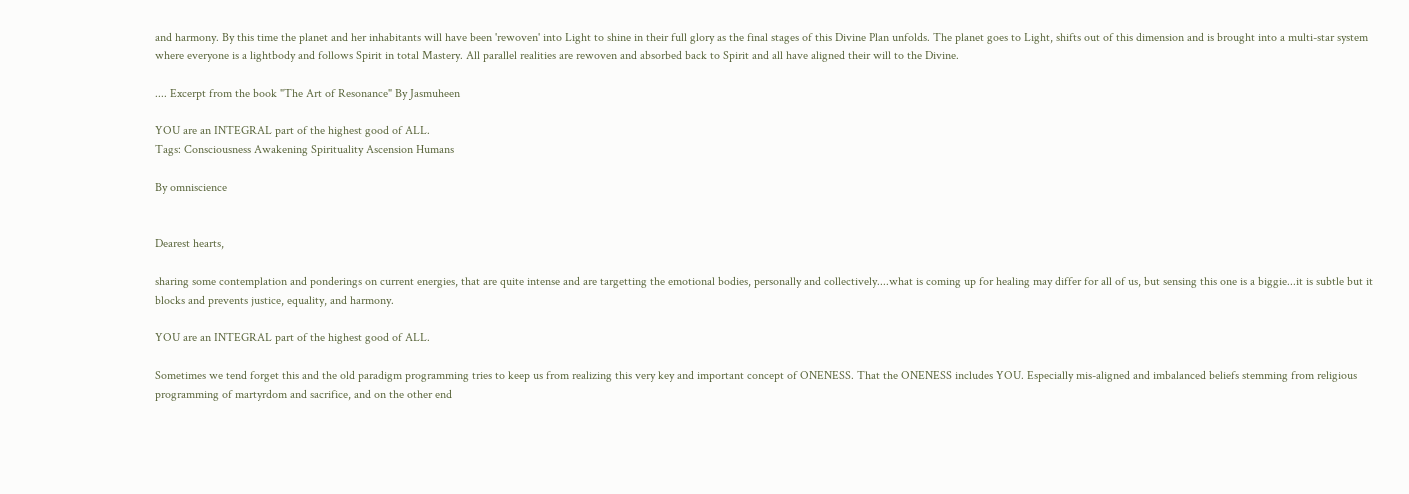and harmony. By this time the planet and her inhabitants will have been 'rewoven' into Light to shine in their full glory as the final stages of this Divine Plan unfolds. The planet goes to Light, shifts out of this dimension and is brought into a multi-star system where everyone is a lightbody and follows Spirit in total Mastery. All parallel realities are rewoven and absorbed back to Spirit and all have aligned their will to the Divine.

.... Excerpt from the book "The Art of Resonance" By Jasmuheen

YOU are an INTEGRAL part of the highest good of ALL.
Tags: Consciousness Awakening Spirituality Ascension Humans

By omniscience


Dearest hearts,

sharing some contemplation and ponderings on current energies, that are quite intense and are targetting the emotional bodies, personally and collectively....what is coming up for healing may differ for all of us, but sensing this one is a biggie...it is subtle but it blocks and prevents justice, equality, and harmony.

YOU are an INTEGRAL part of the highest good of ALL.

Sometimes we tend forget this and the old paradigm programming tries to keep us from realizing this very key and important concept of ONENESS. That the ONENESS includes YOU. Especially mis-aligned and imbalanced beliefs stemming from religious programming of martyrdom and sacrifice, and on the other end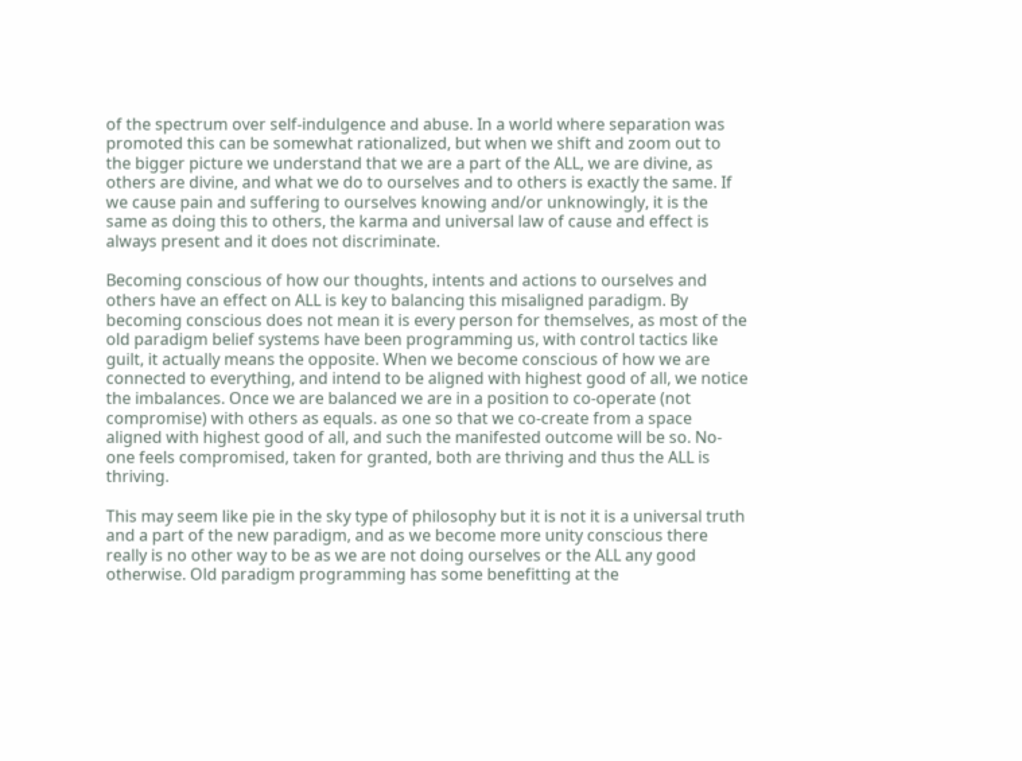of the spectrum over self-indulgence and abuse. In a world where separation was promoted this can be somewhat rationalized, but when we shift and zoom out to the bigger picture we understand that we are a part of the ALL, we are divine, as others are divine, and what we do to ourselves and to others is exactly the same. If we cause pain and suffering to ourselves knowing and/or unknowingly, it is the same as doing this to others, the karma and universal law of cause and effect is always present and it does not discriminate.

Becoming conscious of how our thoughts, intents and actions to ourselves and others have an effect on ALL is key to balancing this misaligned paradigm. By becoming conscious does not mean it is every person for themselves, as most of the old paradigm belief systems have been programming us, with control tactics like guilt, it actually means the opposite. When we become conscious of how we are connected to everything, and intend to be aligned with highest good of all, we notice the imbalances. Once we are balanced we are in a position to co-operate (not compromise) with others as equals. as one so that we co-create from a space aligned with highest good of all, and such the manifested outcome will be so. No-one feels compromised, taken for granted, both are thriving and thus the ALL is thriving.

This may seem like pie in the sky type of philosophy but it is not it is a universal truth and a part of the new paradigm, and as we become more unity conscious there really is no other way to be as we are not doing ourselves or the ALL any good otherwise. Old paradigm programming has some benefitting at the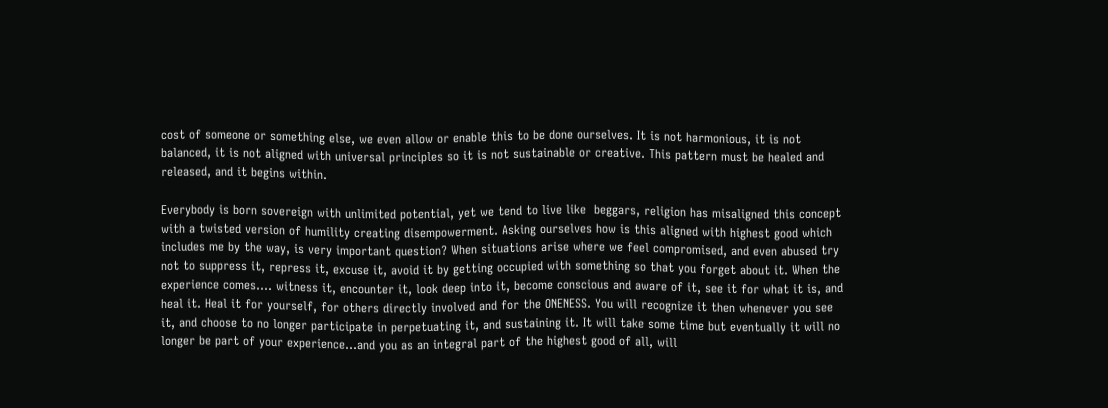cost of someone or something else, we even allow or enable this to be done ourselves. It is not harmonious, it is not balanced, it is not aligned with universal principles so it is not sustainable or creative. This pattern must be healed and released, and it begins within.

Everybody is born sovereign with unlimited potential, yet we tend to live like  beggars, religion has misaligned this concept with a twisted version of humility creating disempowerment. Asking ourselves how is this aligned with highest good which includes me by the way, is very important question? When situations arise where we feel compromised, and even abused try not to suppress it, repress it, excuse it, avoid it by getting occupied with something so that you forget about it. When the experience comes…. witness it, encounter it, look deep into it, become conscious and aware of it, see it for what it is, and heal it. Heal it for yourself, for others directly involved and for the ONENESS. You will recognize it then whenever you see it, and choose to no longer participate in perpetuating it, and sustaining it. It will take some time but eventually it will no longer be part of your experience…and you as an integral part of the highest good of all, will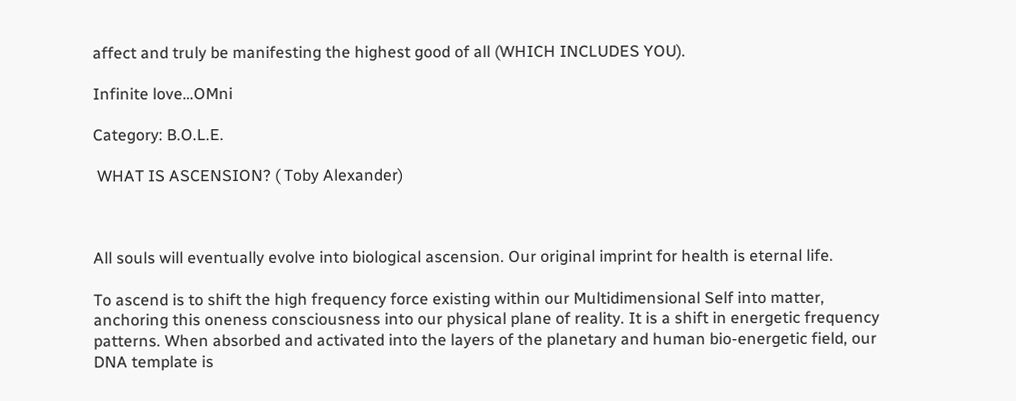affect and truly be manifesting the highest good of all (WHICH INCLUDES YOU).

Infinite love…OMni

Category: B.O.L.E.

 WHAT IS ASCENSION? ( Toby Alexander)



All souls will eventually evolve into biological ascension. Our original imprint for health is eternal life.

To ascend is to shift the high frequency force existing within our Multidimensional Self into matter, anchoring this oneness consciousness into our physical plane of reality. It is a shift in energetic frequency patterns. When absorbed and activated into the layers of the planetary and human bio-energetic field, our DNA template is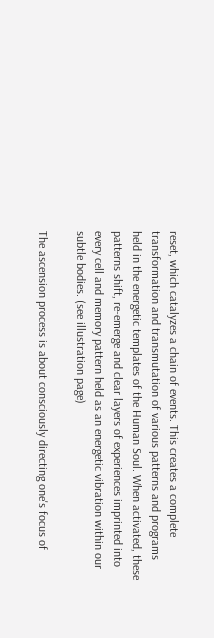reset, which catalyzes a chain of events. This creates a complete transformation and transmutation of various patterns and programs held in the energetic templates of the Human Soul. When activated, these patterns shift, re-emerge and clear layers of experiences imprinted into every cell and memory pattern held as an energetic vibration within our subtle bodies. (see illustration page)

The ascension process is about consciously directing one's focus of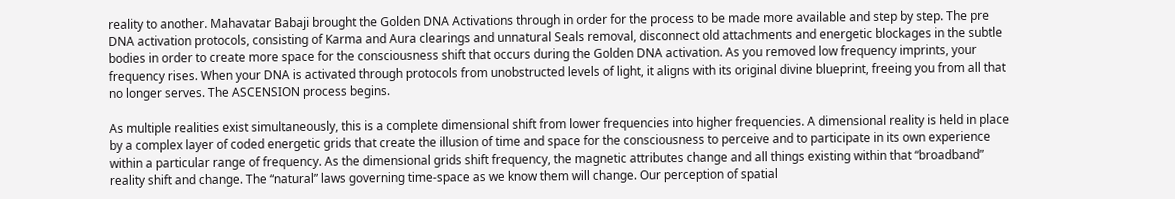reality to another. Mahavatar Babaji brought the Golden DNA Activations through in order for the process to be made more available and step by step. The pre DNA activation protocols, consisting of Karma and Aura clearings and unnatural Seals removal, disconnect old attachments and energetic blockages in the subtle bodies in order to create more space for the consciousness shift that occurs during the Golden DNA activation. As you removed low frequency imprints, your frequency rises. When your DNA is activated through protocols from unobstructed levels of light, it aligns with its original divine blueprint, freeing you from all that no longer serves. The ASCENSION process begins.

As multiple realities exist simultaneously, this is a complete dimensional shift from lower frequencies into higher frequencies. A dimensional reality is held in place by a complex layer of coded energetic grids that create the illusion of time and space for the consciousness to perceive and to participate in its own experience within a particular range of frequency. As the dimensional grids shift frequency, the magnetic attributes change and all things existing within that “broadband” reality shift and change. The “natural” laws governing time-space as we know them will change. Our perception of spatial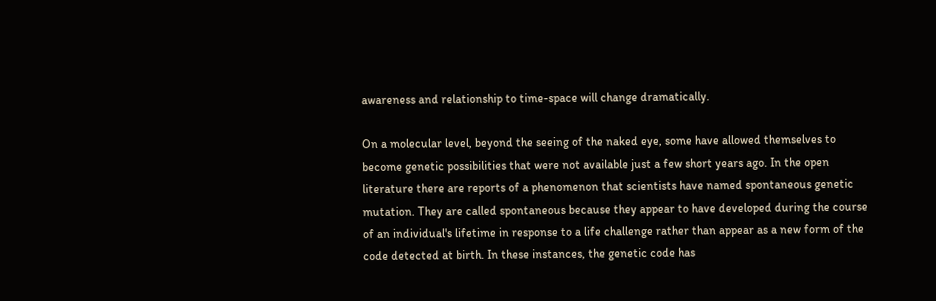awareness and relationship to time-space will change dramatically.

On a molecular level, beyond the seeing of the naked eye, some have allowed themselves to become genetic possibilities that were not available just a few short years ago. In the open literature there are reports of a phenomenon that scientists have named spontaneous genetic mutation. They are called spontaneous because they appear to have developed during the course of an individual's lifetime in response to a life challenge rather than appear as a new form of the code detected at birth. In these instances, the genetic code has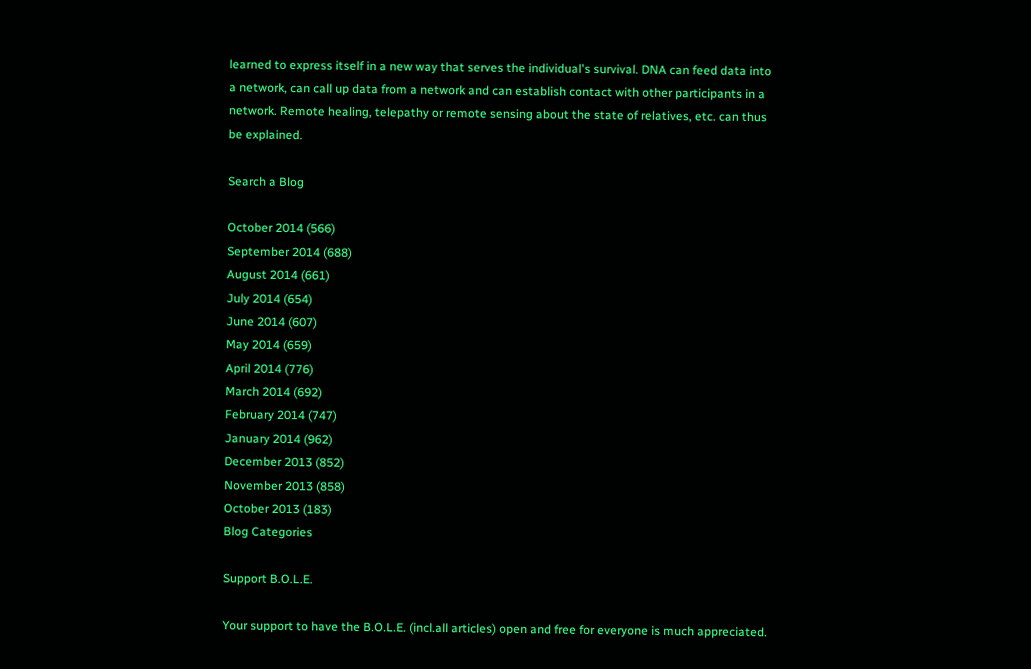learned to express itself in a new way that serves the individual's survival. DNA can feed data into a network, can call up data from a network and can establish contact with other participants in a network. Remote healing, telepathy or remote sensing about the state of relatives, etc. can thus be explained.

Search a Blog

October 2014 (566)
September 2014 (688)
August 2014 (661)
July 2014 (654)
June 2014 (607)
May 2014 (659)
April 2014 (776)
March 2014 (692)
February 2014 (747)
January 2014 (962)
December 2013 (852)
November 2013 (858)
October 2013 (183)
Blog Categories

Support B.O.L.E.

Your support to have the B.O.L.E. (incl.all articles) open and free for everyone is much appreciated.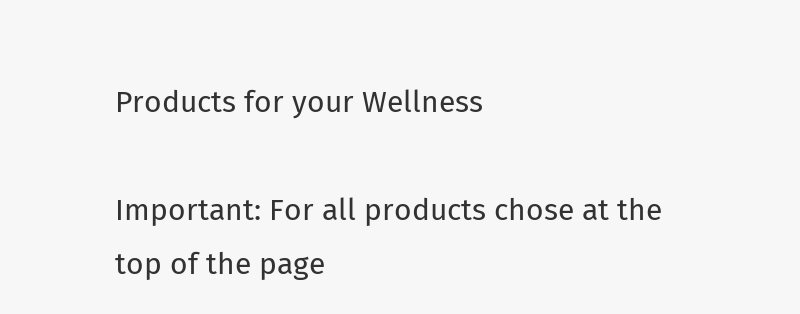Products for your Wellness

Important: For all products chose at the top of the page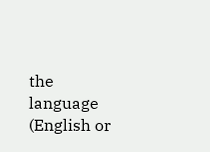the  language (English or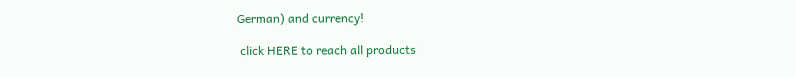German) and currency!

 click HERE to reach all products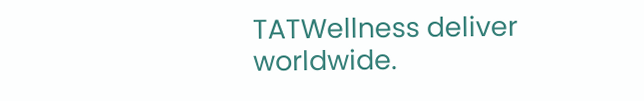TATWellness deliver worldwide.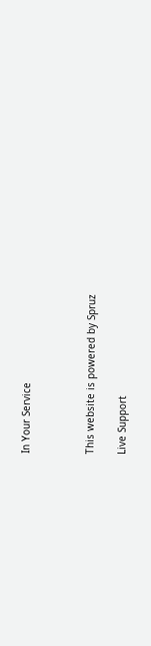In Your Service



This website is powered by Spruz

Live Support